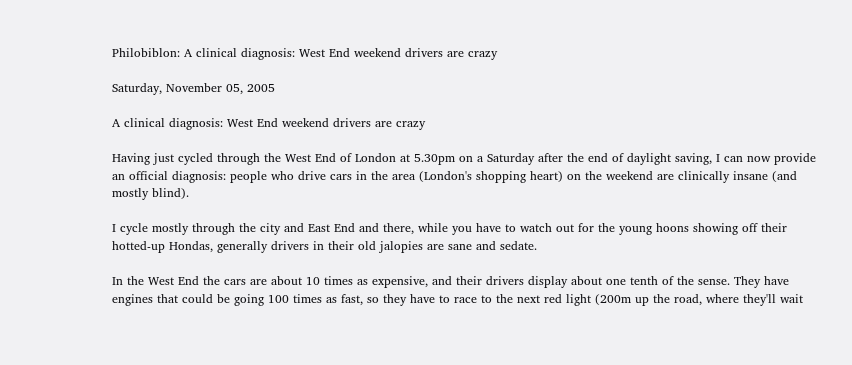Philobiblon: A clinical diagnosis: West End weekend drivers are crazy

Saturday, November 05, 2005

A clinical diagnosis: West End weekend drivers are crazy

Having just cycled through the West End of London at 5.30pm on a Saturday after the end of daylight saving, I can now provide an official diagnosis: people who drive cars in the area (London's shopping heart) on the weekend are clinically insane (and mostly blind).

I cycle mostly through the city and East End and there, while you have to watch out for the young hoons showing off their hotted-up Hondas, generally drivers in their old jalopies are sane and sedate.

In the West End the cars are about 10 times as expensive, and their drivers display about one tenth of the sense. They have engines that could be going 100 times as fast, so they have to race to the next red light (200m up the road, where they'll wait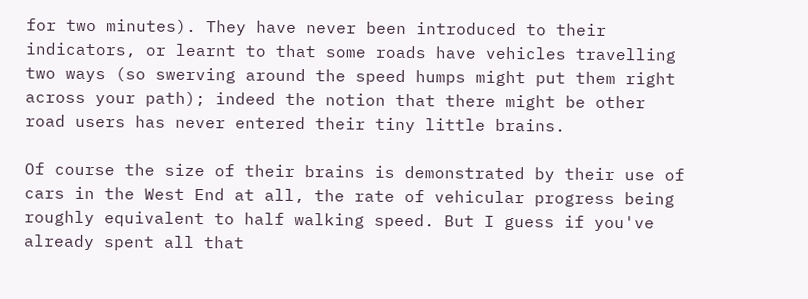for two minutes). They have never been introduced to their indicators, or learnt to that some roads have vehicles travelling two ways (so swerving around the speed humps might put them right across your path); indeed the notion that there might be other road users has never entered their tiny little brains.

Of course the size of their brains is demonstrated by their use of cars in the West End at all, the rate of vehicular progress being roughly equivalent to half walking speed. But I guess if you've already spent all that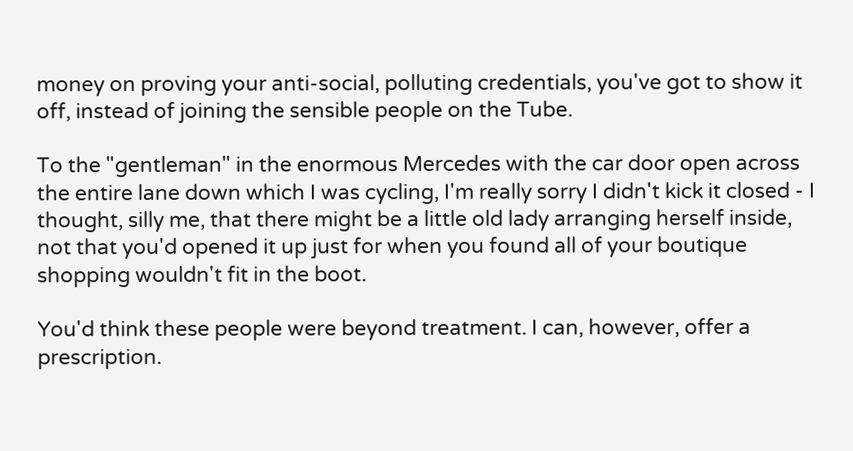money on proving your anti-social, polluting credentials, you've got to show it off, instead of joining the sensible people on the Tube.

To the "gentleman" in the enormous Mercedes with the car door open across the entire lane down which I was cycling, I'm really sorry I didn't kick it closed - I thought, silly me, that there might be a little old lady arranging herself inside, not that you'd opened it up just for when you found all of your boutique shopping wouldn't fit in the boot.

You'd think these people were beyond treatment. I can, however, offer a prescription.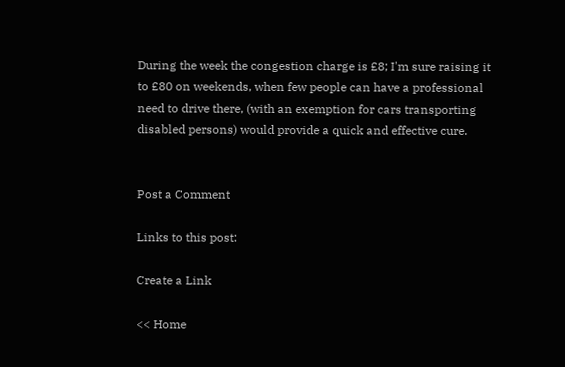During the week the congestion charge is £8; I'm sure raising it to £80 on weekends, when few people can have a professional need to drive there, (with an exemption for cars transporting disabled persons) would provide a quick and effective cure.


Post a Comment

Links to this post:

Create a Link

<< Home